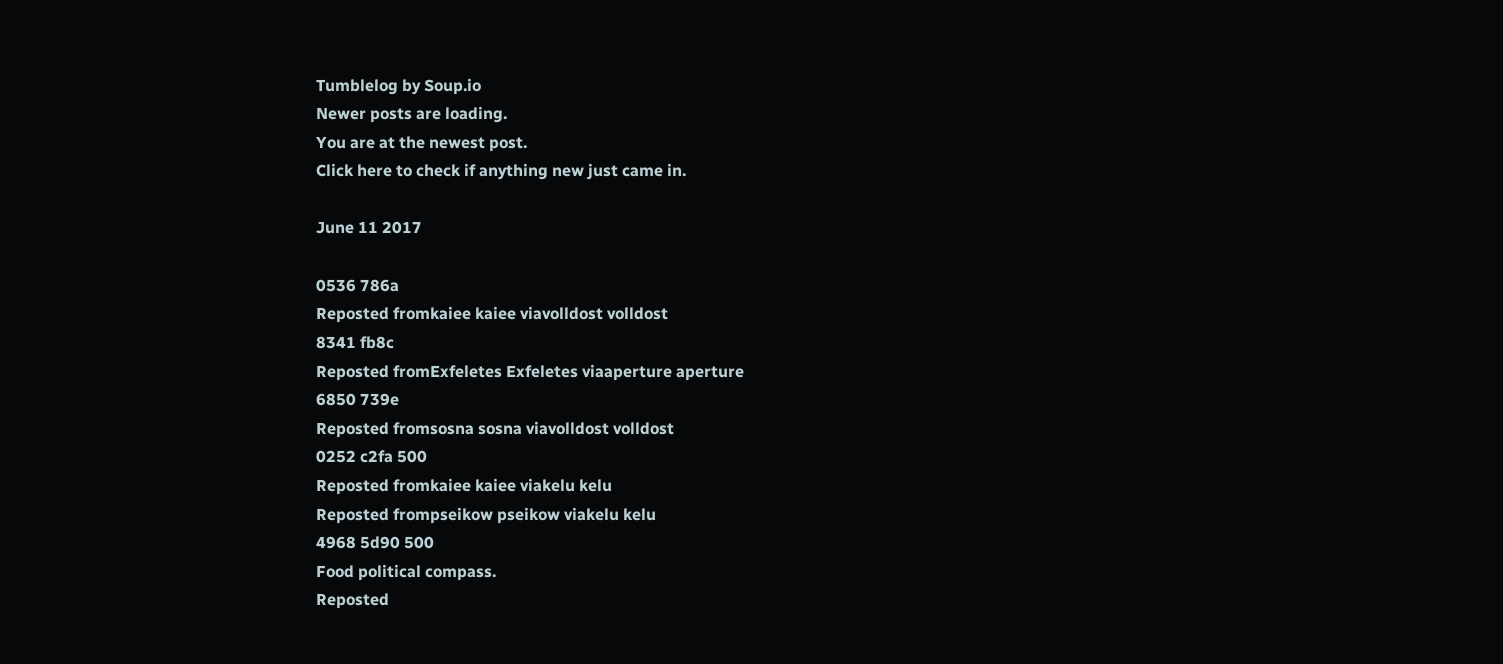Tumblelog by Soup.io
Newer posts are loading.
You are at the newest post.
Click here to check if anything new just came in.

June 11 2017

0536 786a
Reposted fromkaiee kaiee viavolldost volldost
8341 fb8c
Reposted fromExfeletes Exfeletes viaaperture aperture
6850 739e
Reposted fromsosna sosna viavolldost volldost
0252 c2fa 500
Reposted fromkaiee kaiee viakelu kelu
Reposted frompseikow pseikow viakelu kelu
4968 5d90 500
Food political compass.
Reposted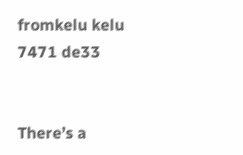fromkelu kelu
7471 de33


There’s a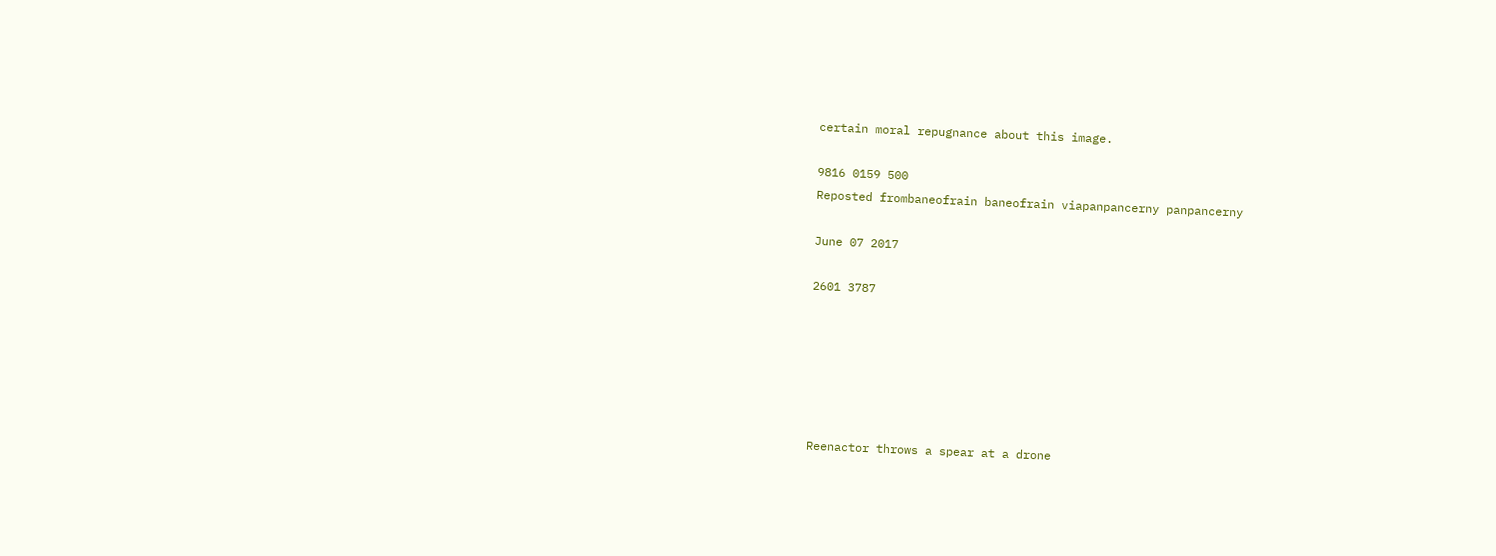certain moral repugnance about this image.

9816 0159 500
Reposted frombaneofrain baneofrain viapanpancerny panpancerny

June 07 2017

2601 3787






Reenactor throws a spear at a drone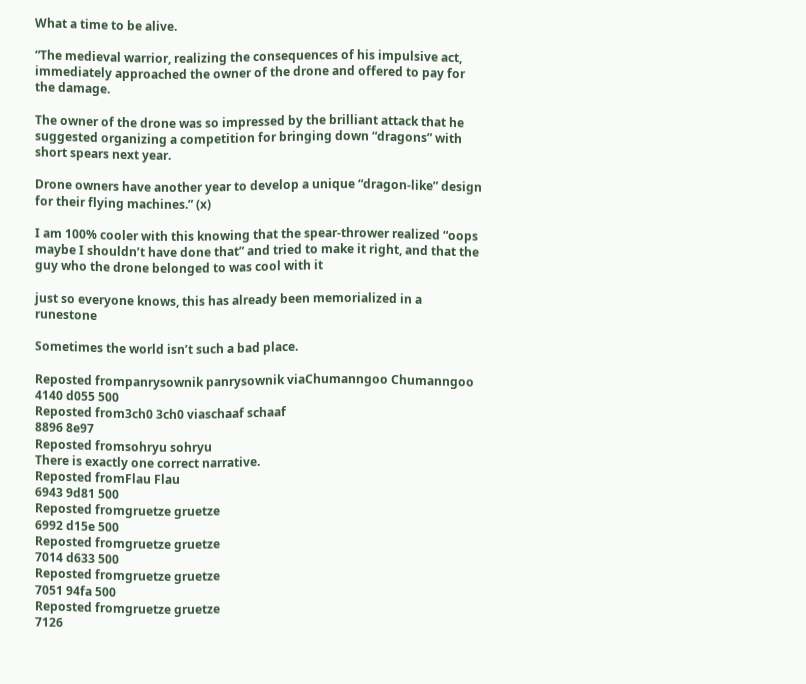What a time to be alive.

“The medieval warrior, realizing the consequences of his impulsive act, immediately approached the owner of the drone and offered to pay for the damage.

The owner of the drone was so impressed by the brilliant attack that he suggested organizing a competition for bringing down “dragons” with short spears next year.

Drone owners have another year to develop a unique “dragon-like” design for their flying machines.” (x)

I am 100% cooler with this knowing that the spear-thrower realized “oops maybe I shouldn’t have done that” and tried to make it right, and that the guy who the drone belonged to was cool with it

just so everyone knows, this has already been memorialized in a runestone

Sometimes the world isn’t such a bad place.

Reposted frompanrysownik panrysownik viaChumanngoo Chumanngoo
4140 d055 500
Reposted from3ch0 3ch0 viaschaaf schaaf
8896 8e97
Reposted fromsohryu sohryu
There is exactly one correct narrative.
Reposted fromFlau Flau
6943 9d81 500
Reposted fromgruetze gruetze
6992 d15e 500
Reposted fromgruetze gruetze
7014 d633 500
Reposted fromgruetze gruetze
7051 94fa 500
Reposted fromgruetze gruetze
7126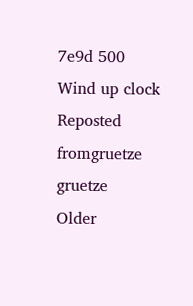7e9d 500
Wind up clock
Reposted fromgruetze gruetze
Older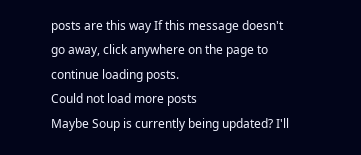posts are this way If this message doesn't go away, click anywhere on the page to continue loading posts.
Could not load more posts
Maybe Soup is currently being updated? I'll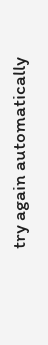try again automatically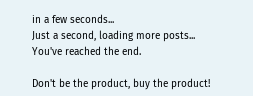in a few seconds...
Just a second, loading more posts...
You've reached the end.

Don't be the product, buy the product!